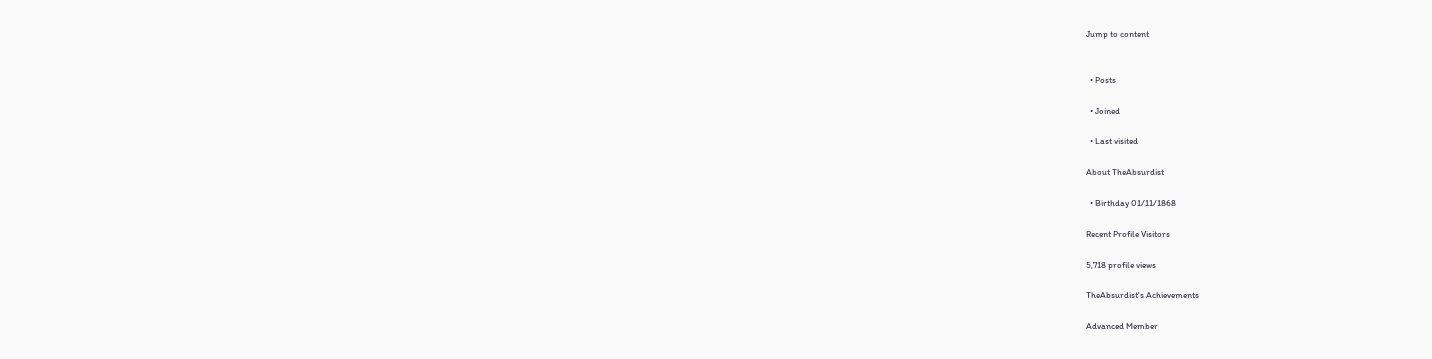Jump to content


  • Posts

  • Joined

  • Last visited

About TheAbsurdist

  • Birthday 01/11/1868

Recent Profile Visitors

5,718 profile views

TheAbsurdist's Achievements

Advanced Member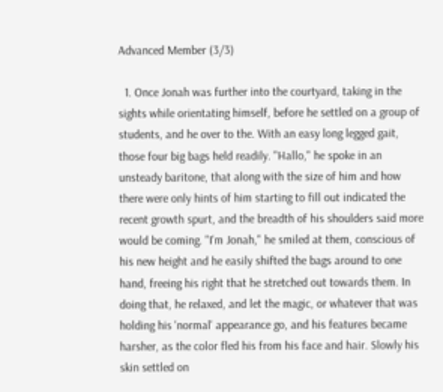Advanced Member (3/3)

  1. Once Jonah was further into the courtyard, taking in the sights while orientating himself, before he settled on a group of students, and he over to the. With an easy long legged gait, those four big bags held readily. "Hallo," he spoke in an unsteady baritone, that along with the size of him and how there were only hints of him starting to fill out indicated the recent growth spurt, and the breadth of his shoulders said more would be coming. "I'm Jonah," he smiled at them, conscious of his new height and he easily shifted the bags around to one hand, freeing his right that he stretched out towards them. In doing that, he relaxed, and let the magic, or whatever that was holding his 'normal' appearance go, and his features became harsher, as the color fled his from his face and hair. Slowly his skin settled on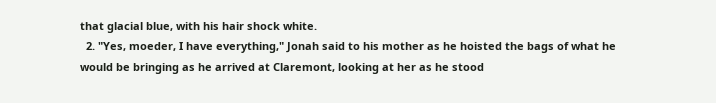that glacial blue, with his hair shock white.
  2. "Yes, moeder, I have everything," Jonah said to his mother as he hoisted the bags of what he would be bringing as he arrived at Claremont, looking at her as he stood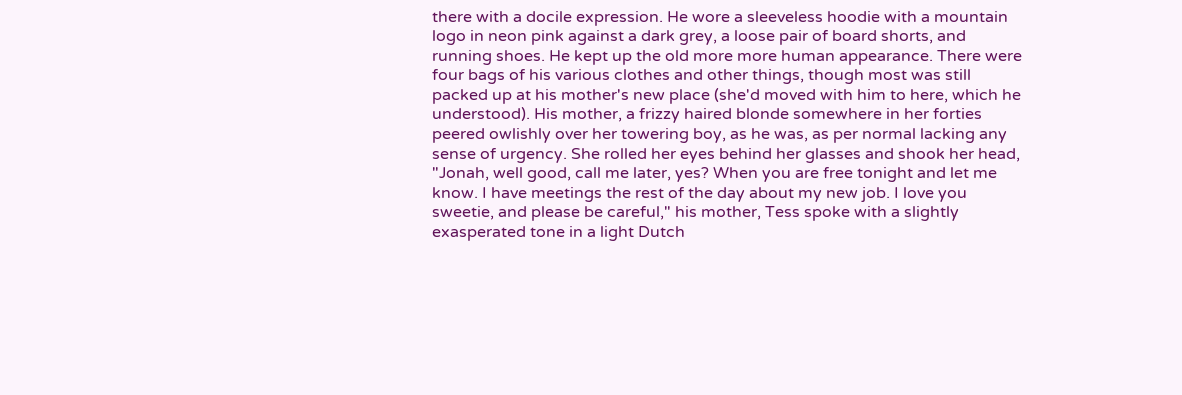there with a docile expression. He wore a sleeveless hoodie with a mountain logo in neon pink against a dark grey, a loose pair of board shorts, and running shoes. He kept up the old more more human appearance. There were four bags of his various clothes and other things, though most was still packed up at his mother's new place (she'd moved with him to here, which he understood). His mother, a frizzy haired blonde somewhere in her forties peered owlishly over her towering boy, as he was, as per normal lacking any sense of urgency. She rolled her eyes behind her glasses and shook her head, "Jonah, well good, call me later, yes? When you are free tonight and let me know. I have meetings the rest of the day about my new job. I love you sweetie, and please be careful," his mother, Tess spoke with a slightly exasperated tone in a light Dutch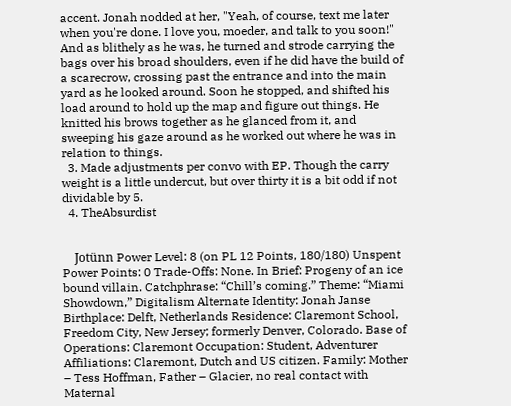accent. Jonah nodded at her, "Yeah, of course, text me later when you're done. I love you, moeder, and talk to you soon!" And as blithely as he was, he turned and strode carrying the bags over his broad shoulders, even if he did have the build of a scarecrow, crossing past the entrance and into the main yard as he looked around. Soon he stopped, and shifted his load around to hold up the map and figure out things. He knitted his brows together as he glanced from it, and sweeping his gaze around as he worked out where he was in relation to things.
  3. Made adjustments per convo with EP. Though the carry weight is a little undercut, but over thirty it is a bit odd if not dividable by 5.
  4. TheAbsurdist


    Jotünn Power Level: 8 (on PL 12 Points, 180/180) Unspent Power Points: 0 Trade-Offs: None. In Brief: Progeny of an ice bound villain. Catchphrase: “Chill’s coming.” Theme: “Miami Showdown,” Digitalism Alternate Identity: Jonah Janse Birthplace: Delft, Netherlands Residence: Claremont School, Freedom City, New Jersey; formerly Denver, Colorado. Base of Operations: Claremont Occupation: Student, Adventurer Affiliations: Claremont, Dutch and US citizen. Family: Mother – Tess Hoffman, Father – Glacier, no real contact with Maternal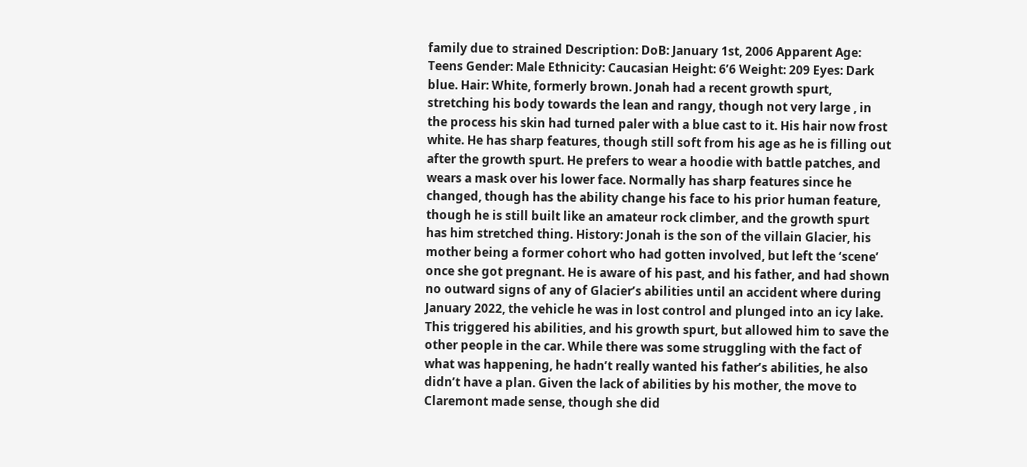family due to strained Description: DoB: January 1st, 2006 Apparent Age: Teens Gender: Male Ethnicity: Caucasian Height: 6’6 Weight: 209 Eyes: Dark blue. Hair: White, formerly brown. Jonah had a recent growth spurt, stretching his body towards the lean and rangy, though not very large , in the process his skin had turned paler with a blue cast to it. His hair now frost white. He has sharp features, though still soft from his age as he is filling out after the growth spurt. He prefers to wear a hoodie with battle patches, and wears a mask over his lower face. Normally has sharp features since he changed, though has the ability change his face to his prior human feature, though he is still built like an amateur rock climber, and the growth spurt has him stretched thing. History: Jonah is the son of the villain Glacier, his mother being a former cohort who had gotten involved, but left the ‘scene’ once she got pregnant. He is aware of his past, and his father, and had shown no outward signs of any of Glacier’s abilities until an accident where during January 2022, the vehicle he was in lost control and plunged into an icy lake. This triggered his abilities, and his growth spurt, but allowed him to save the other people in the car. While there was some struggling with the fact of what was happening, he hadn’t really wanted his father’s abilities, he also didn’t have a plan. Given the lack of abilities by his mother, the move to Claremont made sense, though she did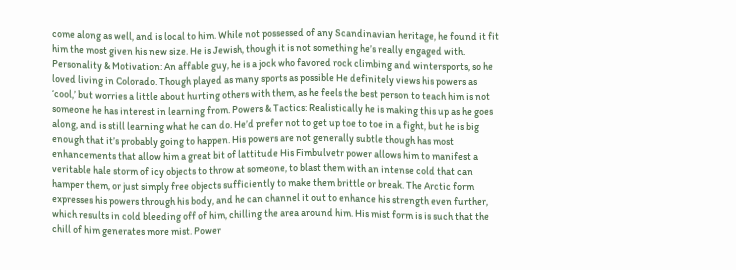come along as well, and is local to him. While not possessed of any Scandinavian heritage, he found it fit him the most given his new size. He is Jewish, though it is not something he’s really engaged with. Personality & Motivation: An affable guy, he is a jock who favored rock climbing and wintersports, so he loved living in Colorado. Though played as many sports as possible He definitely views his powers as ‘cool,’ but worries a little about hurting others with them, as he feels the best person to teach him is not someone he has interest in learning from. Powers & Tactics: Realistically he is making this up as he goes along, and is still learning what he can do. He’d prefer not to get up toe to toe in a fight, but he is big enough that it’s probably going to happen. His powers are not generally subtle though has most enhancements that allow him a great bit of lattitude His Fimbulvetr power allows him to manifest a veritable hale storm of icy objects to throw at someone, to blast them with an intense cold that can hamper them, or just simply free objects sufficiently to make them brittle or break. The Arctic form expresses his powers through his body, and he can channel it out to enhance his strength even further, which results in cold bleeding off of him, chilling the area around him. His mist form is is such that the chill of him generates more mist. Power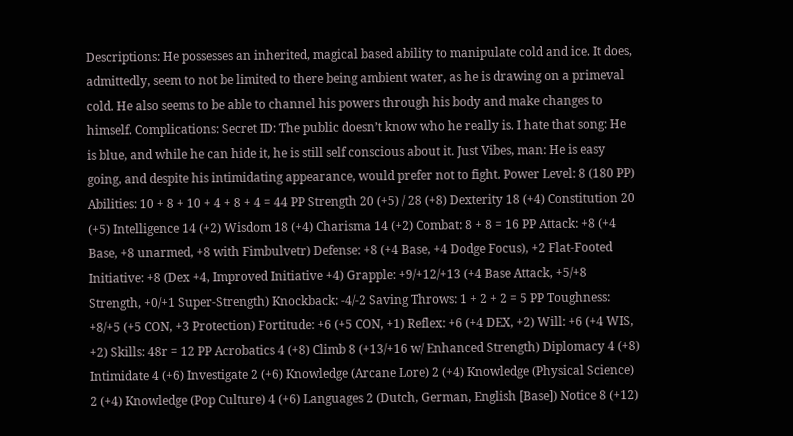Descriptions: He possesses an inherited, magical based ability to manipulate cold and ice. It does, admittedly, seem to not be limited to there being ambient water, as he is drawing on a primeval cold. He also seems to be able to channel his powers through his body and make changes to himself. Complications: Secret ID: The public doesn’t know who he really is. I hate that song: He is blue, and while he can hide it, he is still self conscious about it. Just Vibes, man: He is easy going, and despite his intimidating appearance, would prefer not to fight. Power Level: 8 (180 PP) Abilities: 10 + 8 + 10 + 4 + 8 + 4 = 44 PP Strength 20 (+5) / 28 (+8) Dexterity 18 (+4) Constitution 20 (+5) Intelligence 14 (+2) Wisdom 18 (+4) Charisma 14 (+2) Combat: 8 + 8 = 16 PP Attack: +8 (+4 Base, +8 unarmed, +8 with Fimbulvetr) Defense: +8 (+4 Base, +4 Dodge Focus), +2 Flat-Footed Initiative: +8 (Dex +4, Improved Initiative +4) Grapple: +9/+12/+13 (+4 Base Attack, +5/+8 Strength, +0/+1 Super-Strength) Knockback: -4/-2 Saving Throws: 1 + 2 + 2 = 5 PP Toughness: +8/+5 (+5 CON, +3 Protection) Fortitude: +6 (+5 CON, +1) Reflex: +6 (+4 DEX, +2) Will: +6 (+4 WIS, +2) Skills: 48r = 12 PP Acrobatics 4 (+8) Climb 8 (+13/+16 w/ Enhanced Strength) Diplomacy 4 (+8) Intimidate 4 (+6) Investigate 2 (+6) Knowledge (Arcane Lore) 2 (+4) Knowledge (Physical Science) 2 (+4) Knowledge (Pop Culture) 4 (+6) Languages 2 (Dutch, German, English [Base]) Notice 8 (+12)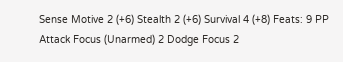Sense Motive 2 (+6) Stealth 2 (+6) Survival 4 (+8) Feats: 9 PP Attack Focus (Unarmed) 2 Dodge Focus 2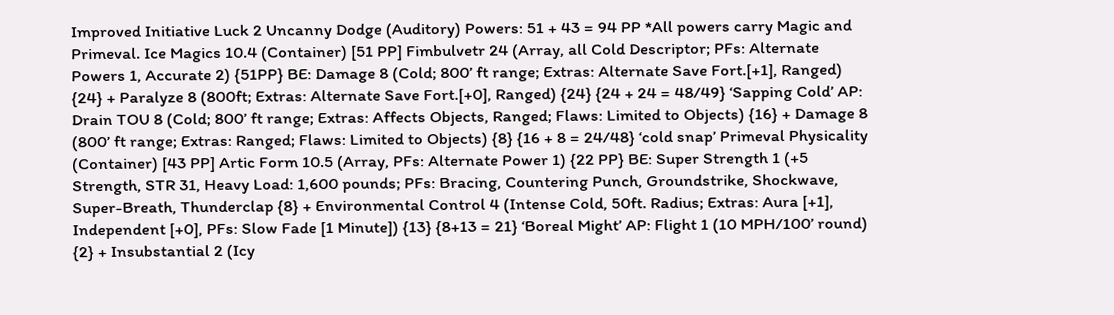Improved Initiative Luck 2 Uncanny Dodge (Auditory) Powers: 51 + 43 = 94 PP *All powers carry Magic and Primeval. Ice Magics 10.4 (Container) [51 PP] Fimbulvetr 24 (Array, all Cold Descriptor; PFs: Alternate Powers 1, Accurate 2) {51PP} BE: Damage 8 (Cold; 800’ ft range; Extras: Alternate Save Fort.[+1], Ranged) {24} + Paralyze 8 (800ft; Extras: Alternate Save Fort.[+0], Ranged) {24} {24 + 24 = 48/49} ‘Sapping Cold’ AP: Drain TOU 8 (Cold; 800’ ft range; Extras: Affects Objects, Ranged; Flaws: Limited to Objects) {16} + Damage 8 (800’ ft range; Extras: Ranged; Flaws: Limited to Objects) {8} {16 + 8 = 24/48} ‘cold snap’ Primeval Physicality (Container) [43 PP] Artic Form 10.5 (Array, PFs: Alternate Power 1) {22 PP} BE: Super Strength 1 (+5 Strength, STR 31, Heavy Load: 1,600 pounds; PFs: Bracing, Countering Punch, Groundstrike, Shockwave, Super-Breath, Thunderclap {8} + Environmental Control 4 (Intense Cold, 50ft. Radius; Extras: Aura [+1], Independent [+0], PFs: Slow Fade [1 Minute]) {13} {8+13 = 21} ‘Boreal Might’ AP: Flight 1 (10 MPH/100’ round) {2} + Insubstantial 2 (Icy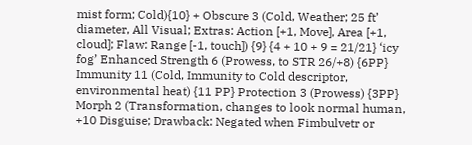mist form; Cold){10} + Obscure 3 (Cold, Weather; 25 ft’ diameter, All Visual; Extras: Action [+1, Move], Area [+1, cloud]; Flaw: Range [-1, touch]) {9} {4 + 10 + 9 = 21/21} ‘icy fog’ Enhanced Strength 6 (Prowess, to STR 26/+8) {6PP} Immunity 11 (Cold, Immunity to Cold descriptor, environmental heat) {11 PP} Protection 3 (Prowess) {3PP} Morph 2 (Transformation, changes to look normal human, +10 Disguise; Drawback: Negated when Fimbulvetr or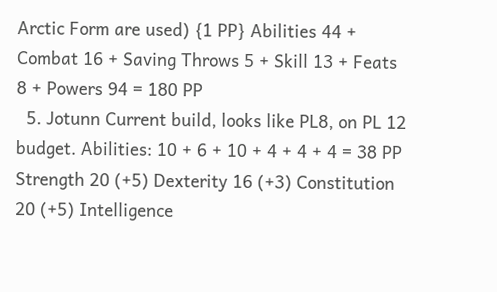Arctic Form are used) {1 PP} Abilities 44 + Combat 16 + Saving Throws 5 + Skill 13 + Feats 8 + Powers 94 = 180 PP
  5. Jotunn Current build, looks like PL8, on PL 12 budget. Abilities: 10 + 6 + 10 + 4 + 4 + 4 = 38 PP Strength 20 (+5) Dexterity 16 (+3) Constitution 20 (+5) Intelligence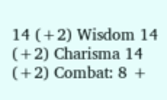14 (+2) Wisdom 14 (+2) Charisma 14 (+2) Combat: 8 +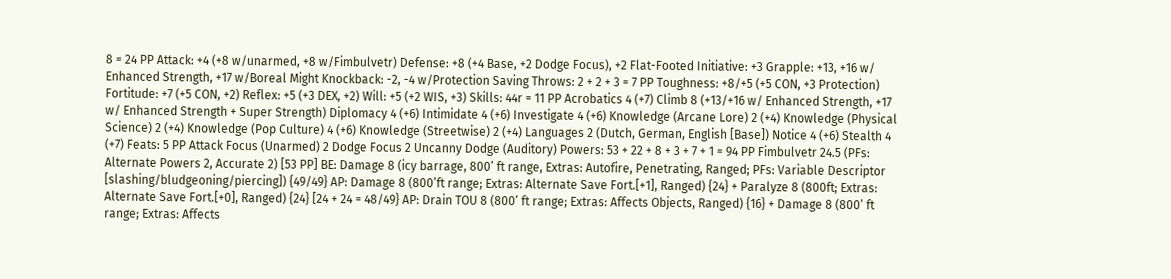8 = 24 PP Attack: +4 (+8 w/unarmed, +8 w/Fimbulvetr) Defense: +8 (+4 Base, +2 Dodge Focus), +2 Flat-Footed Initiative: +3 Grapple: +13, +16 w/ Enhanced Strength, +17 w/Boreal Might Knockback: -2, -4 w/Protection Saving Throws: 2 + 2 + 3 = 7 PP Toughness: +8/+5 (+5 CON, +3 Protection) Fortitude: +7 (+5 CON, +2) Reflex: +5 (+3 DEX, +2) Will: +5 (+2 WIS, +3) Skills: 44r = 11 PP Acrobatics 4 (+7) Climb 8 (+13/+16 w/ Enhanced Strength, +17 w/ Enhanced Strength + Super Strength) Diplomacy 4 (+6) Intimidate 4 (+6) Investigate 4 (+6) Knowledge (Arcane Lore) 2 (+4) Knowledge (Physical Science) 2 (+4) Knowledge (Pop Culture) 4 (+6) Knowledge (Streetwise) 2 (+4) Languages 2 (Dutch, German, English [Base]) Notice 4 (+6) Stealth 4 (+7) Feats: 5 PP Attack Focus (Unarmed) 2 Dodge Focus 2 Uncanny Dodge (Auditory) Powers: 53 + 22 + 8 + 3 + 7 + 1 = 94 PP Fimbulvetr 24.5 (PFs: Alternate Powers 2, Accurate 2) [53 PP] BE: Damage 8 (icy barrage, 800’ ft range, Extras: Autofire, Penetrating, Ranged; PFs: Variable Descriptor [slashing/bludgeoning/piercing]) {49/49} AP: Damage 8 (800’ft range; Extras: Alternate Save Fort.[+1], Ranged) {24} + Paralyze 8 (800ft; Extras: Alternate Save Fort.[+0], Ranged) {24} [24 + 24 = 48/49} AP: Drain TOU 8 (800’ ft range; Extras: Affects Objects, Ranged) {16} + Damage 8 (800’ ft range; Extras: Affects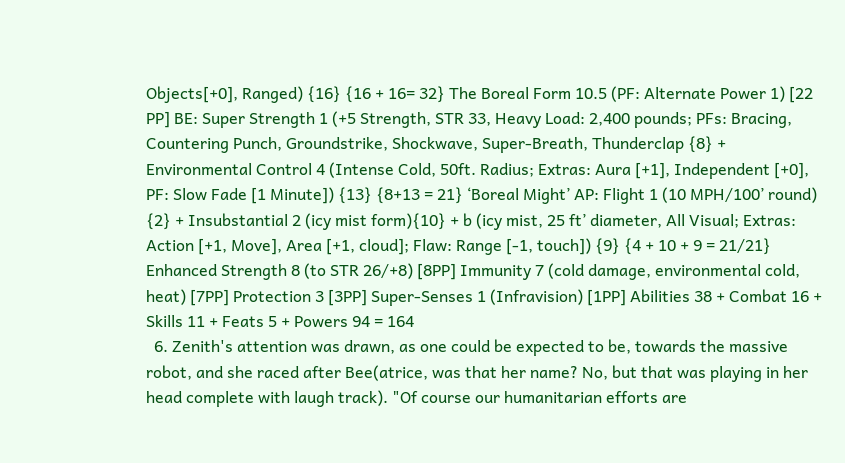Objects[+0], Ranged) {16} {16 + 16= 32} The Boreal Form 10.5 (PF: Alternate Power 1) [22 PP] BE: Super Strength 1 (+5 Strength, STR 33, Heavy Load: 2,400 pounds; PFs: Bracing, Countering Punch, Groundstrike, Shockwave, Super-Breath, Thunderclap {8} + Environmental Control 4 (Intense Cold, 50ft. Radius; Extras: Aura [+1], Independent [+0], PF: Slow Fade [1 Minute]) {13} {8+13 = 21} ‘Boreal Might’ AP: Flight 1 (10 MPH/100’ round) {2} + Insubstantial 2 (icy mist form){10} + b (icy mist, 25 ft’ diameter, All Visual; Extras: Action [+1, Move], Area [+1, cloud]; Flaw: Range [-1, touch]) {9} {4 + 10 + 9 = 21/21} Enhanced Strength 8 (to STR 26/+8) [8PP] Immunity 7 (cold damage, environmental cold, heat) [7PP] Protection 3 [3PP] Super-Senses 1 (Infravision) [1PP] Abilities 38 + Combat 16 + Skills 11 + Feats 5 + Powers 94 = 164
  6. Zenith's attention was drawn, as one could be expected to be, towards the massive robot, and she raced after Bee(atrice, was that her name? No, but that was playing in her head complete with laugh track). "Of course our humanitarian efforts are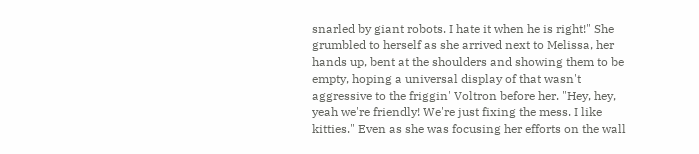snarled by giant robots. I hate it when he is right!" She grumbled to herself as she arrived next to Melissa, her hands up, bent at the shoulders and showing them to be empty, hoping a universal display of that wasn't aggressive to the friggin' Voltron before her. "Hey, hey, yeah we're friendly! We're just fixing the mess. I like kitties." Even as she was focusing her efforts on the wall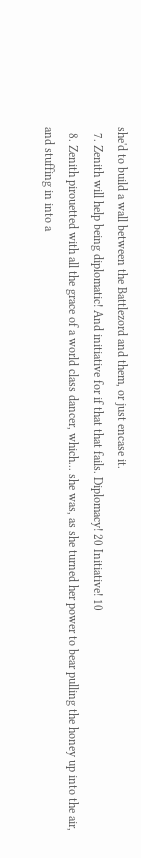she'd to build a wall between the Battlezord and them, or just encase it.
  7. Zenith will help being diplomatic! And initiative for if that that fails. Diplomacy! 20 Initiative! 10
  8. Zenith pirouetted with all the grace of a world class dancer, which... she was, as she turned her power to bear pulling the honey up into the air, and stuffing in into a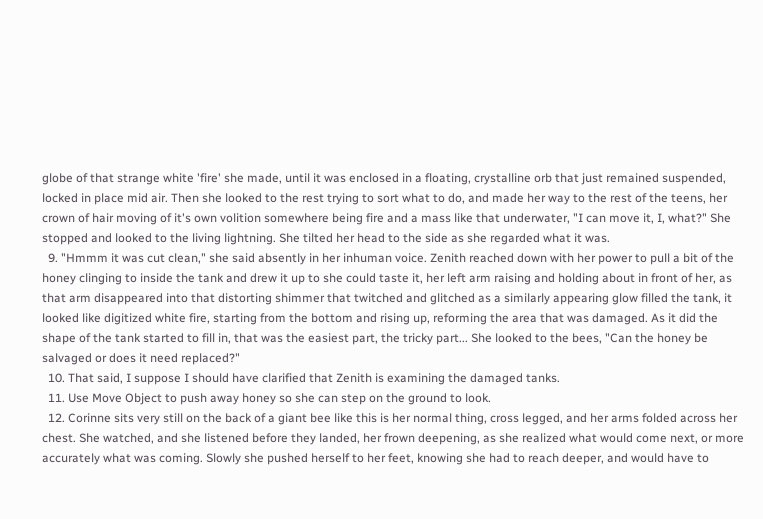globe of that strange white 'fire' she made, until it was enclosed in a floating, crystalline orb that just remained suspended, locked in place mid air. Then she looked to the rest trying to sort what to do, and made her way to the rest of the teens, her crown of hair moving of it's own volition somewhere being fire and a mass like that underwater, "I can move it, I, what?" She stopped and looked to the living lightning. She tilted her head to the side as she regarded what it was.
  9. "Hmmm it was cut clean," she said absently in her inhuman voice. Zenith reached down with her power to pull a bit of the honey clinging to inside the tank and drew it up to she could taste it, her left arm raising and holding about in front of her, as that arm disappeared into that distorting shimmer that twitched and glitched as a similarly appearing glow filled the tank, it looked like digitized white fire, starting from the bottom and rising up, reforming the area that was damaged. As it did the shape of the tank started to fill in, that was the easiest part, the tricky part... She looked to the bees, "Can the honey be salvaged or does it need replaced?"
  10. That said, I suppose I should have clarified that Zenith is examining the damaged tanks.
  11. Use Move Object to push away honey so she can step on the ground to look.
  12. Corinne sits very still on the back of a giant bee like this is her normal thing, cross legged, and her arms folded across her chest. She watched, and she listened before they landed, her frown deepening, as she realized what would come next, or more accurately what was coming. Slowly she pushed herself to her feet, knowing she had to reach deeper, and would have to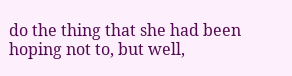do the thing that she had been hoping not to, but well,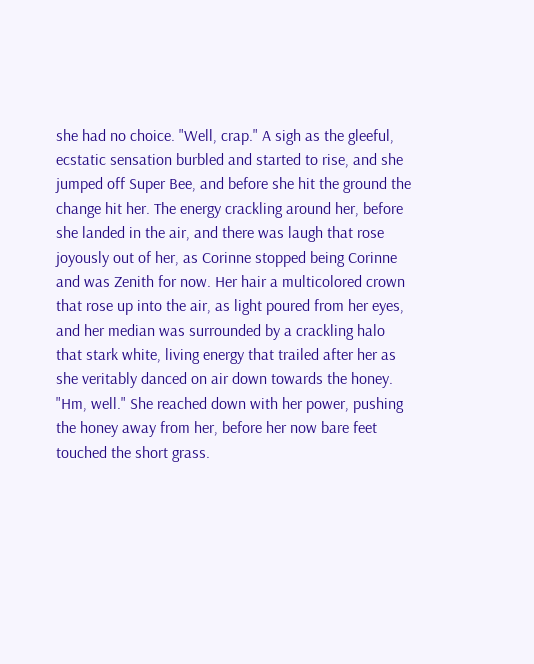she had no choice. "Well, crap." A sigh as the gleeful, ecstatic sensation burbled and started to rise, and she jumped off Super Bee, and before she hit the ground the change hit her. The energy crackling around her, before she landed in the air, and there was laugh that rose joyously out of her, as Corinne stopped being Corinne and was Zenith for now. Her hair a multicolored crown that rose up into the air, as light poured from her eyes, and her median was surrounded by a crackling halo that stark white, living energy that trailed after her as she veritably danced on air down towards the honey. "Hm, well." She reached down with her power, pushing the honey away from her, before her now bare feet touched the short grass.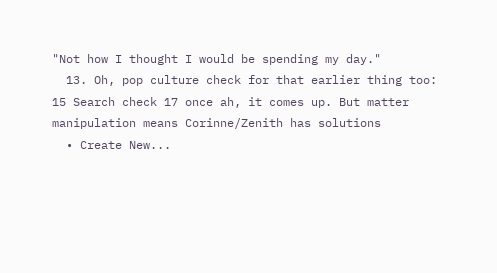"Not how I thought I would be spending my day."
  13. Oh, pop culture check for that earlier thing too: 15 Search check 17 once ah, it comes up. But matter manipulation means Corinne/Zenith has solutions
  • Create New...